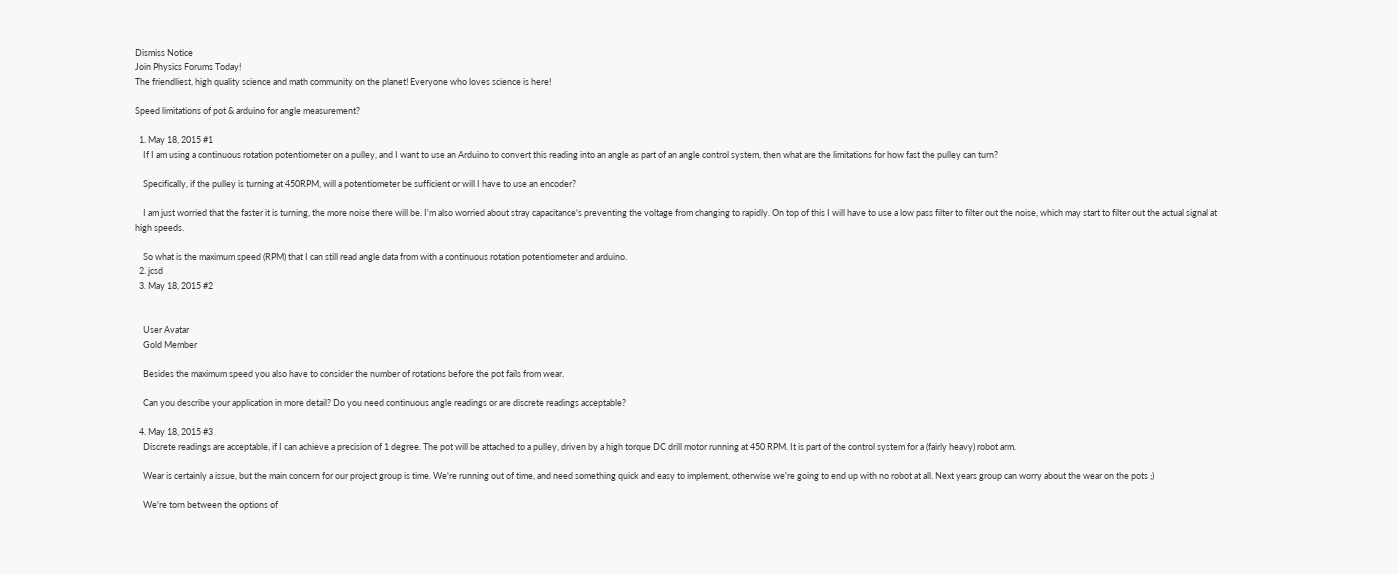Dismiss Notice
Join Physics Forums Today!
The friendliest, high quality science and math community on the planet! Everyone who loves science is here!

Speed limitations of pot & arduino for angle measurement?

  1. May 18, 2015 #1
    If I am using a continuous rotation potentiometer on a pulley, and I want to use an Arduino to convert this reading into an angle as part of an angle control system, then what are the limitations for how fast the pulley can turn?

    Specifically, if the pulley is turning at 450RPM, will a potentiometer be sufficient or will I have to use an encoder?

    I am just worried that the faster it is turning, the more noise there will be. I'm also worried about stray capacitance's preventing the voltage from changing to rapidly. On top of this I will have to use a low pass filter to filter out the noise, which may start to filter out the actual signal at high speeds.

    So what is the maximum speed (RPM) that I can still read angle data from with a continuous rotation potentiometer and arduino.
  2. jcsd
  3. May 18, 2015 #2


    User Avatar
    Gold Member

    Besides the maximum speed you also have to consider the number of rotations before the pot fails from wear.

    Can you describe your application in more detail? Do you need continuous angle readings or are discrete readings acceptable?

  4. May 18, 2015 #3
    Discrete readings are acceptable, if I can achieve a precision of 1 degree. The pot will be attached to a pulley, driven by a high torque DC drill motor running at 450 RPM. It is part of the control system for a (fairly heavy) robot arm.

    Wear is certainly a issue, but the main concern for our project group is time. We're running out of time, and need something quick and easy to implement, otherwise we're going to end up with no robot at all. Next years group can worry about the wear on the pots ;)

    We're torn between the options of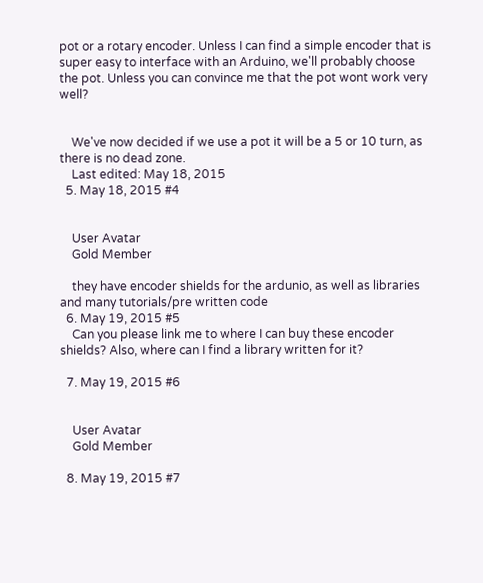pot or a rotary encoder. Unless I can find a simple encoder that is super easy to interface with an Arduino, we'll probably choose the pot. Unless you can convince me that the pot wont work very well?


    We've now decided if we use a pot it will be a 5 or 10 turn, as there is no dead zone.
    Last edited: May 18, 2015
  5. May 18, 2015 #4


    User Avatar
    Gold Member

    they have encoder shields for the ardunio, as well as libraries and many tutorials/pre written code
  6. May 19, 2015 #5
    Can you please link me to where I can buy these encoder shields? Also, where can I find a library written for it?

  7. May 19, 2015 #6


    User Avatar
    Gold Member

  8. May 19, 2015 #7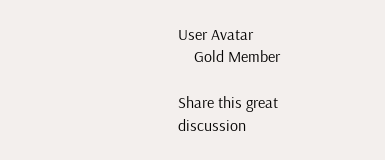User Avatar
    Gold Member

Share this great discussion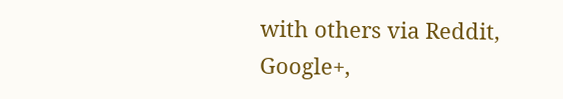with others via Reddit, Google+,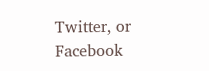Twitter, or Facebook